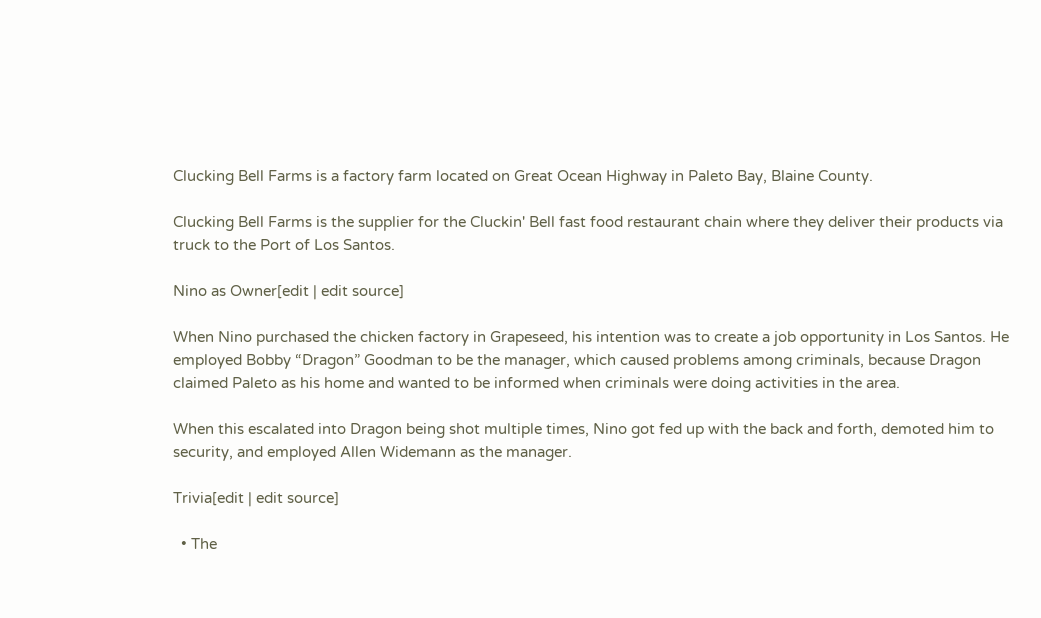Clucking Bell Farms is a factory farm located on Great Ocean Highway in Paleto Bay, Blaine County.

Clucking Bell Farms is the supplier for the Cluckin' Bell fast food restaurant chain where they deliver their products via truck to the Port of Los Santos.

Nino as Owner[edit | edit source]

When Nino purchased the chicken factory in Grapeseed, his intention was to create a job opportunity in Los Santos. He employed Bobby “Dragon” Goodman to be the manager, which caused problems among criminals, because Dragon claimed Paleto as his home and wanted to be informed when criminals were doing activities in the area.

When this escalated into Dragon being shot multiple times, Nino got fed up with the back and forth, demoted him to security, and employed Allen Widemann as the manager.

Trivia[edit | edit source]

  • The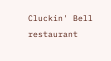Cluckin' Bell restaurant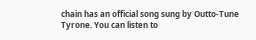chain has an official song sung by Outto-Tune Tyrone. You can listen to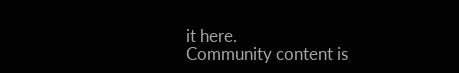it here.
Community content is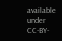available under CC-BY-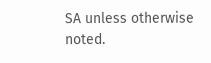SA unless otherwise noted.